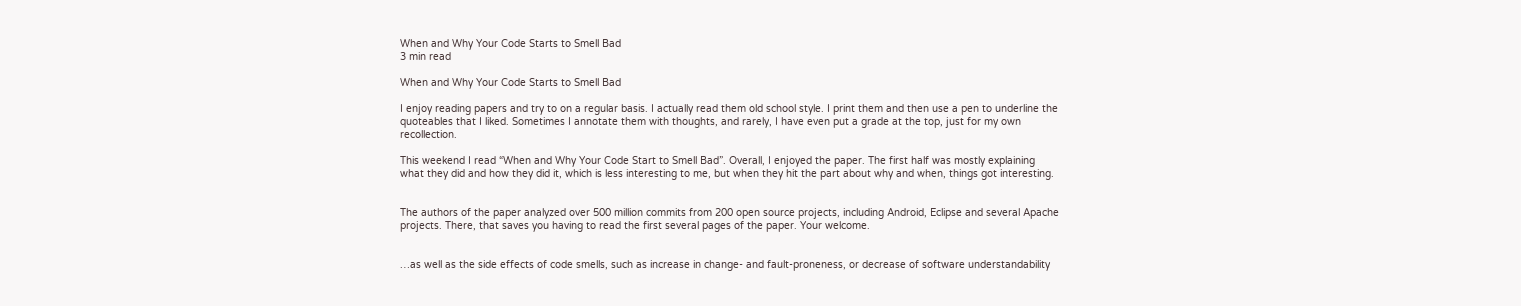When and Why Your Code Starts to Smell Bad
3 min read

When and Why Your Code Starts to Smell Bad

I enjoy reading papers and try to on a regular basis. I actually read them old school style. I print them and then use a pen to underline the quoteables that I liked. Sometimes I annotate them with thoughts, and rarely, I have even put a grade at the top, just for my own recollection.

This weekend I read “When and Why Your Code Start to Smell Bad”. Overall, I enjoyed the paper. The first half was mostly explaining what they did and how they did it, which is less interesting to me, but when they hit the part about why and when, things got interesting.


The authors of the paper analyzed over 500 million commits from 200 open source projects, including Android, Eclipse and several Apache projects. There, that saves you having to read the first several pages of the paper. Your welcome.


…as well as the side effects of code smells, such as increase in change- and fault-proneness, or decrease of software understandability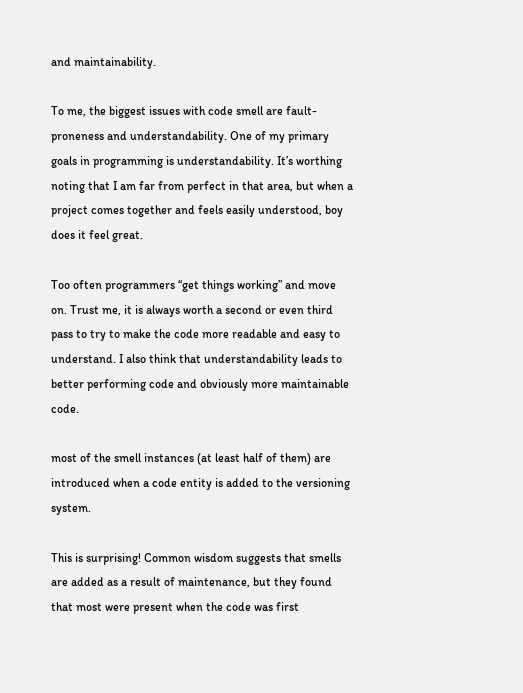and maintainability.

To me, the biggest issues with code smell are fault-proneness and understandability. One of my primary goals in programming is understandability. It’s worthing noting that I am far from perfect in that area, but when a project comes together and feels easily understood, boy does it feel great.

Too often programmers “get things working” and move on. Trust me, it is always worth a second or even third pass to try to make the code more readable and easy to understand. I also think that understandability leads to better performing code and obviously more maintainable code.

most of the smell instances (at least half of them) are introduced when a code entity is added to the versioning system.

This is surprising! Common wisdom suggests that smells are added as a result of maintenance, but they found that most were present when the code was first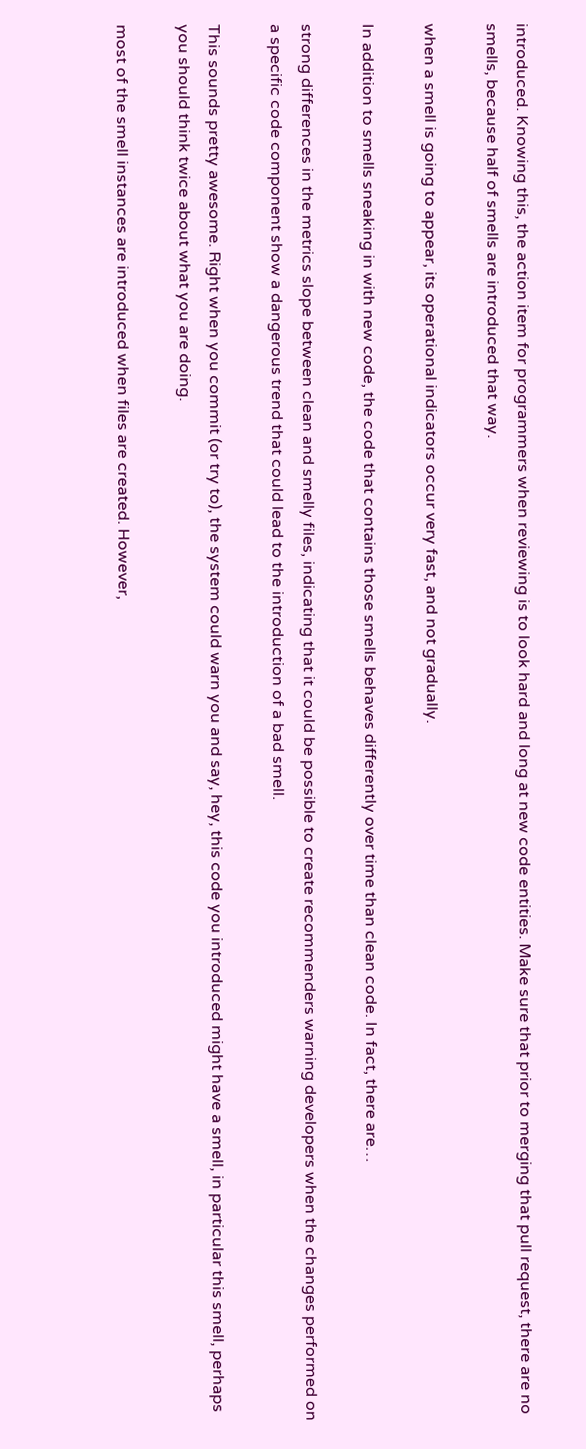introduced. Knowing this, the action item for programmers when reviewing is to look hard and long at new code entities. Make sure that prior to merging that pull request, there are no smells, because half of smells are introduced that way.

when a smell is going to appear, its operational indicators occur very fast, and not gradually.

In addition to smells sneaking in with new code, the code that contains those smells behaves differently over time than clean code. In fact, there are…

strong differences in the metrics slope between clean and smelly files, indicating that it could be possible to create recommenders warning developers when the changes performed on a specific code component show a dangerous trend that could lead to the introduction of a bad smell.

This sounds pretty awesome. Right when you commit (or try to), the system could warn you and say, hey, this code you introduced might have a smell, in particular this smell, perhaps you should think twice about what you are doing.

most of the smell instances are introduced when files are created. However,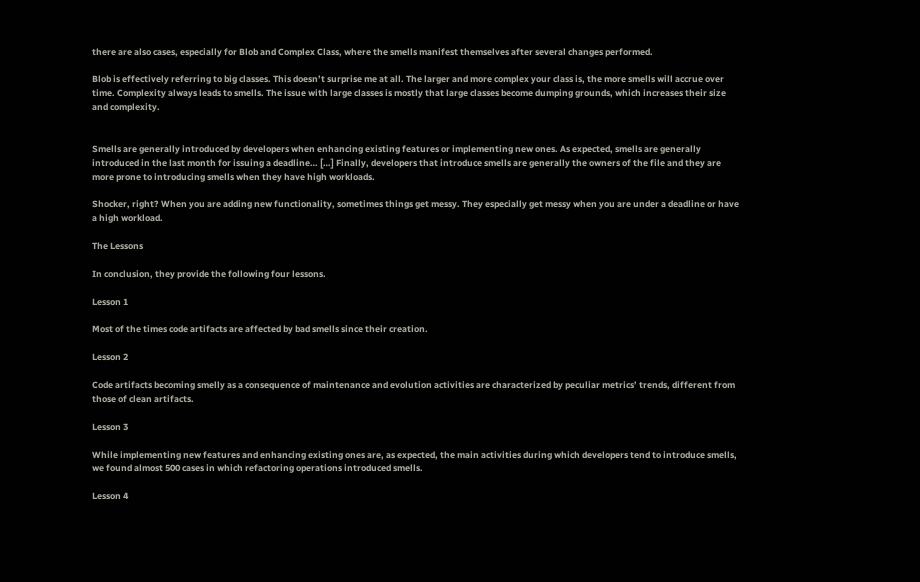there are also cases, especially for Blob and Complex Class, where the smells manifest themselves after several changes performed.

Blob is effectively referring to big classes. This doesn’t surprise me at all. The larger and more complex your class is, the more smells will accrue over time. Complexity always leads to smells. The issue with large classes is mostly that large classes become dumping grounds, which increases their size and complexity.


Smells are generally introduced by developers when enhancing existing features or implementing new ones. As expected, smells are generally introduced in the last month for issuing a deadline… […] Finally, developers that introduce smells are generally the owners of the file and they are more prone to introducing smells when they have high workloads.

Shocker, right? When you are adding new functionality, sometimes things get messy. They especially get messy when you are under a deadline or have a high workload.

The Lessons

In conclusion, they provide the following four lessons.

Lesson 1

Most of the times code artifacts are affected by bad smells since their creation.

Lesson 2

Code artifacts becoming smelly as a consequence of maintenance and evolution activities are characterized by peculiar metrics’ trends, different from those of clean artifacts.

Lesson 3

While implementing new features and enhancing existing ones are, as expected, the main activities during which developers tend to introduce smells, we found almost 500 cases in which refactoring operations introduced smells.

Lesson 4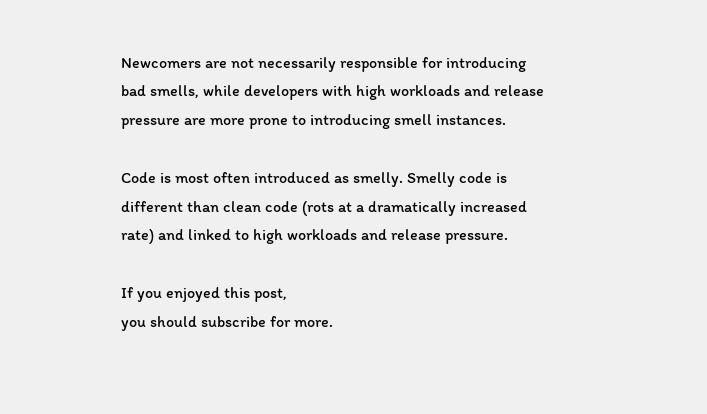Newcomers are not necessarily responsible for introducing bad smells, while developers with high workloads and release pressure are more prone to introducing smell instances.

Code is most often introduced as smelly. Smelly code is different than clean code (rots at a dramatically increased rate) and linked to high workloads and release pressure.

If you enjoyed this post,
you should subscribe for more.